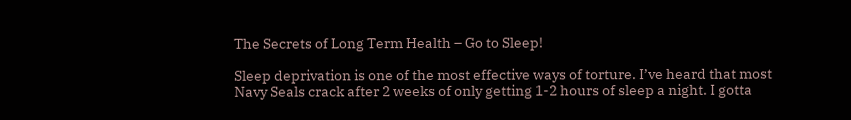The Secrets of Long Term Health – Go to Sleep!

Sleep deprivation is one of the most effective ways of torture. I’ve heard that most Navy Seals crack after 2 weeks of only getting 1-2 hours of sleep a night. I gotta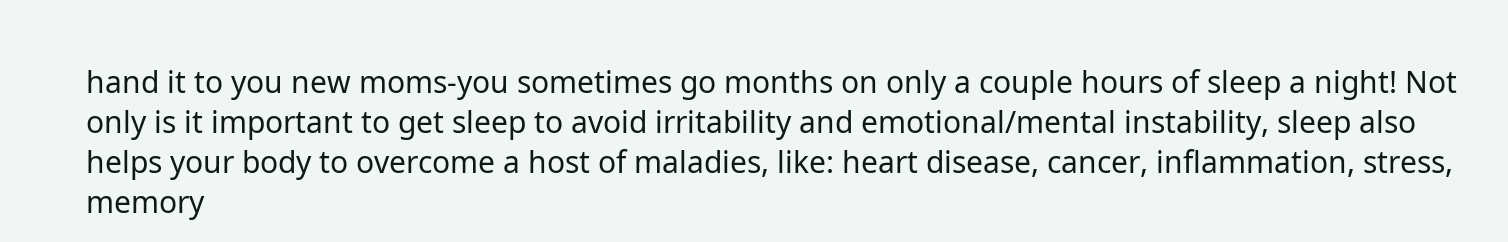hand it to you new moms-you sometimes go months on only a couple hours of sleep a night! Not only is it important to get sleep to avoid irritability and emotional/mental instability, sleep also helps your body to overcome a host of maladies, like: heart disease, cancer, inflammation, stress, memory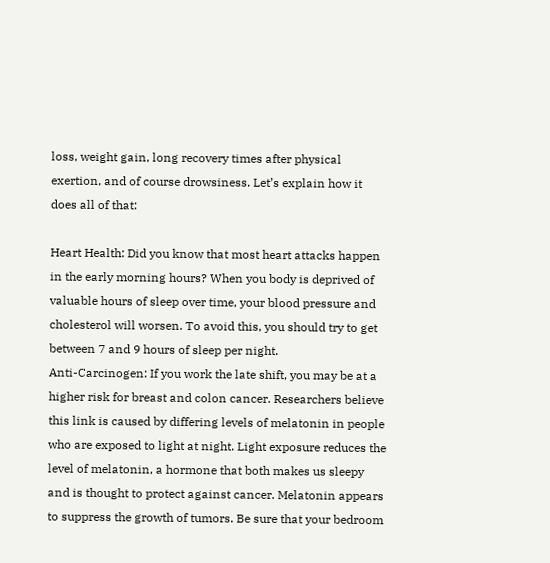loss, weight gain, long recovery times after physical exertion, and of course drowsiness. Let’s explain how it does all of that:

Heart Health: Did you know that most heart attacks happen in the early morning hours? When you body is deprived of valuable hours of sleep over time, your blood pressure and cholesterol will worsen. To avoid this, you should try to get between 7 and 9 hours of sleep per night.
Anti-Carcinogen: If you work the late shift, you may be at a higher risk for breast and colon cancer. Researchers believe this link is caused by differing levels of melatonin in people who are exposed to light at night. Light exposure reduces the level of melatonin, a hormone that both makes us sleepy and is thought to protect against cancer. Melatonin appears to suppress the growth of tumors. Be sure that your bedroom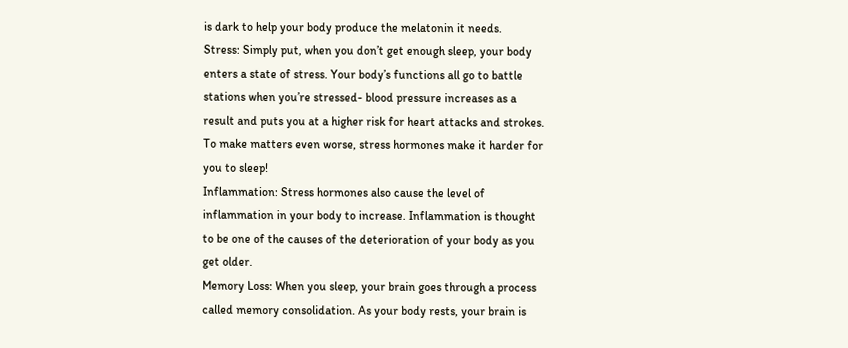is dark to help your body produce the melatonin it needs.
Stress: Simply put, when you don’t get enough sleep, your body enters a state of stress. Your body’s functions all go to battle stations when you’re stressed- blood pressure increases as a result and puts you at a higher risk for heart attacks and strokes. To make matters even worse, stress hormones make it harder for you to sleep!
Inflammation: Stress hormones also cause the level of inflammation in your body to increase. Inflammation is thought to be one of the causes of the deterioration of your body as you get older.
Memory Loss: When you sleep, your brain goes through a process called memory consolidation. As your body rests, your brain is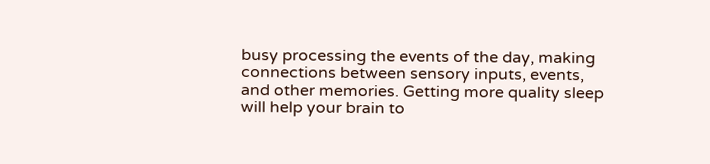busy processing the events of the day, making connections between sensory inputs, events, and other memories. Getting more quality sleep will help your brain to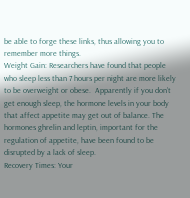be able to forge these links, thus allowing you to remember more things.
Weight Gain: Researchers have found that people who sleep less than 7 hours per night are more likely to be overweight or obese.  Apparently if you don’t get enough sleep, the hormone levels in your body that affect appetite may get out of balance. The hormones ghrelin and leptin, important for the regulation of appetite, have been found to be disrupted by a lack of sleep.
Recovery Times: Your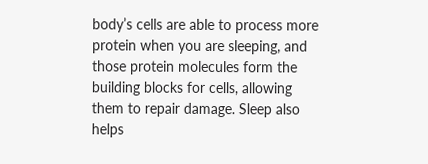body’s cells are able to process more protein when you are sleeping, and those protein molecules form the building blocks for cells, allowing them to repair damage. Sleep also helps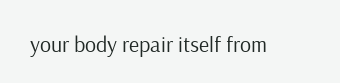your body repair itself from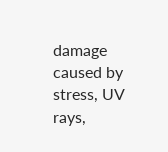damage caused by stress, UV rays,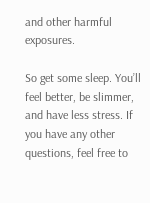and other harmful exposures.

So get some sleep. You’ll feel better, be slimmer, and have less stress. If you have any other questions, feel free to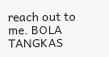reach out to me. BOLA TANGKAS